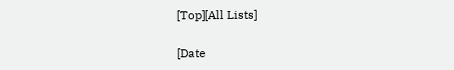[Top][All Lists]

[Date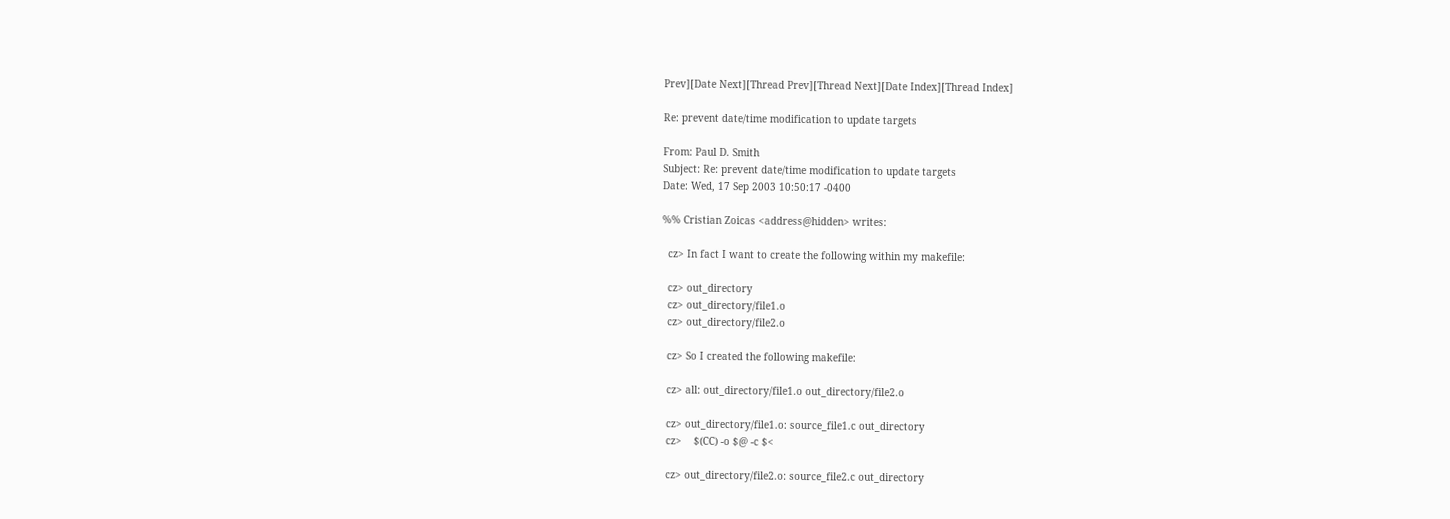Prev][Date Next][Thread Prev][Thread Next][Date Index][Thread Index]

Re: prevent date/time modification to update targets

From: Paul D. Smith
Subject: Re: prevent date/time modification to update targets
Date: Wed, 17 Sep 2003 10:50:17 -0400

%% Cristian Zoicas <address@hidden> writes:

  cz> In fact I want to create the following within my makefile:

  cz> out_directory
  cz> out_directory/file1.o
  cz> out_directory/file2.o

  cz> So I created the following makefile:

  cz> all: out_directory/file1.o out_directory/file2.o

  cz> out_directory/file1.o: source_file1.c out_directory
  cz>    $(CC) -o $@ -c $<

  cz> out_directory/file2.o: source_file2.c out_directory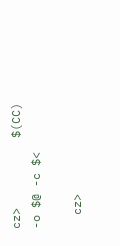cz>          $(CC) -o $@ -c $<

  cz>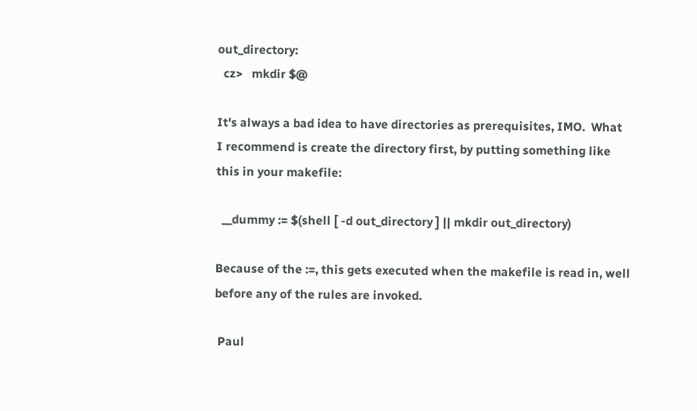out_directory:
  cz>   mkdir $@

It's always a bad idea to have directories as prerequisites, IMO.  What
I recommend is create the directory first, by putting something like
this in your makefile:

  __dummy := $(shell [ -d out_directory ] || mkdir out_directory)

Because of the :=, this gets executed when the makefile is read in, well
before any of the rules are invoked.

 Paul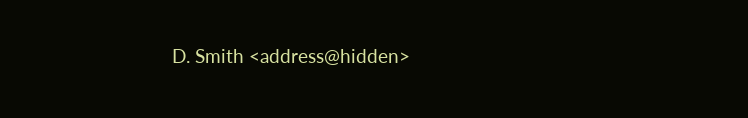D. Smith <address@hidden>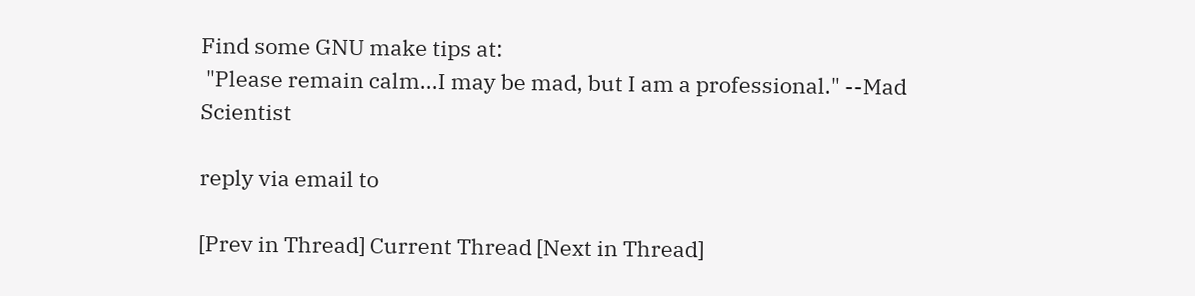Find some GNU make tips at:
 "Please remain calm...I may be mad, but I am a professional." --Mad Scientist

reply via email to

[Prev in Thread] Current Thread [Next in Thread]